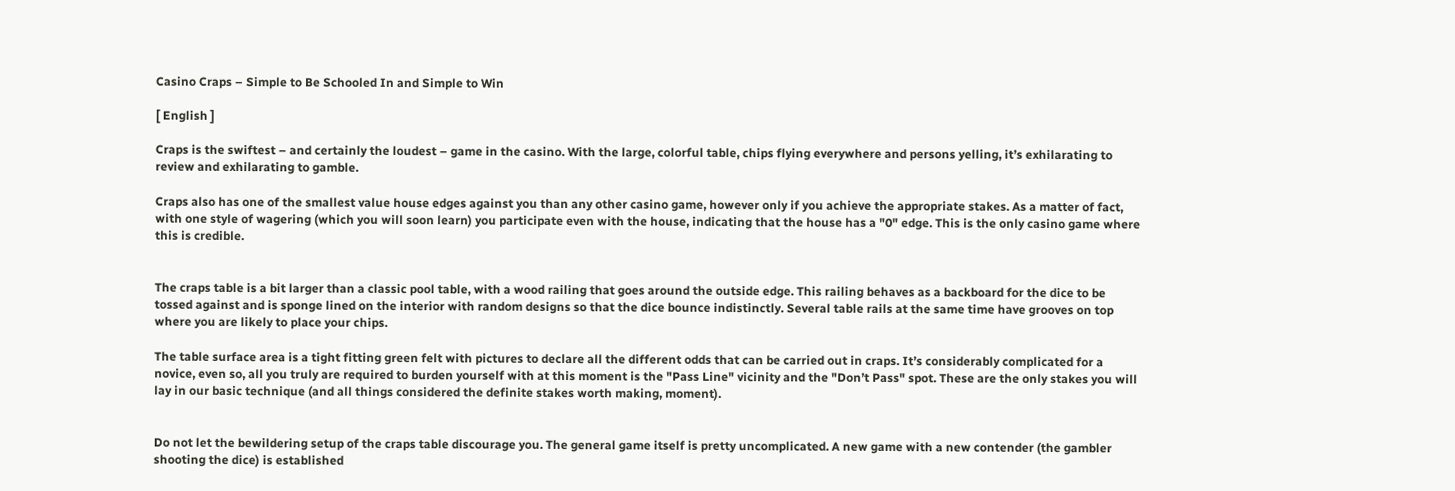Casino Craps – Simple to Be Schooled In and Simple to Win

[ English ]

Craps is the swiftest – and certainly the loudest – game in the casino. With the large, colorful table, chips flying everywhere and persons yelling, it’s exhilarating to review and exhilarating to gamble.

Craps also has one of the smallest value house edges against you than any other casino game, however only if you achieve the appropriate stakes. As a matter of fact, with one style of wagering (which you will soon learn) you participate even with the house, indicating that the house has a "0" edge. This is the only casino game where this is credible.


The craps table is a bit larger than a classic pool table, with a wood railing that goes around the outside edge. This railing behaves as a backboard for the dice to be tossed against and is sponge lined on the interior with random designs so that the dice bounce indistinctly. Several table rails at the same time have grooves on top where you are likely to place your chips.

The table surface area is a tight fitting green felt with pictures to declare all the different odds that can be carried out in craps. It’s considerably complicated for a novice, even so, all you truly are required to burden yourself with at this moment is the "Pass Line" vicinity and the "Don’t Pass" spot. These are the only stakes you will lay in our basic technique (and all things considered the definite stakes worth making, moment).


Do not let the bewildering setup of the craps table discourage you. The general game itself is pretty uncomplicated. A new game with a new contender (the gambler shooting the dice) is established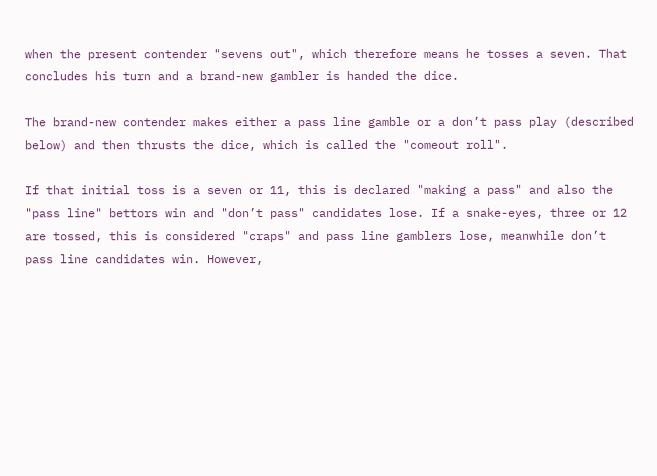when the present contender "sevens out", which therefore means he tosses a seven. That concludes his turn and a brand-new gambler is handed the dice.

The brand-new contender makes either a pass line gamble or a don’t pass play (described below) and then thrusts the dice, which is called the "comeout roll".

If that initial toss is a seven or 11, this is declared "making a pass" and also the "pass line" bettors win and "don’t pass" candidates lose. If a snake-eyes, three or 12 are tossed, this is considered "craps" and pass line gamblers lose, meanwhile don’t pass line candidates win. However,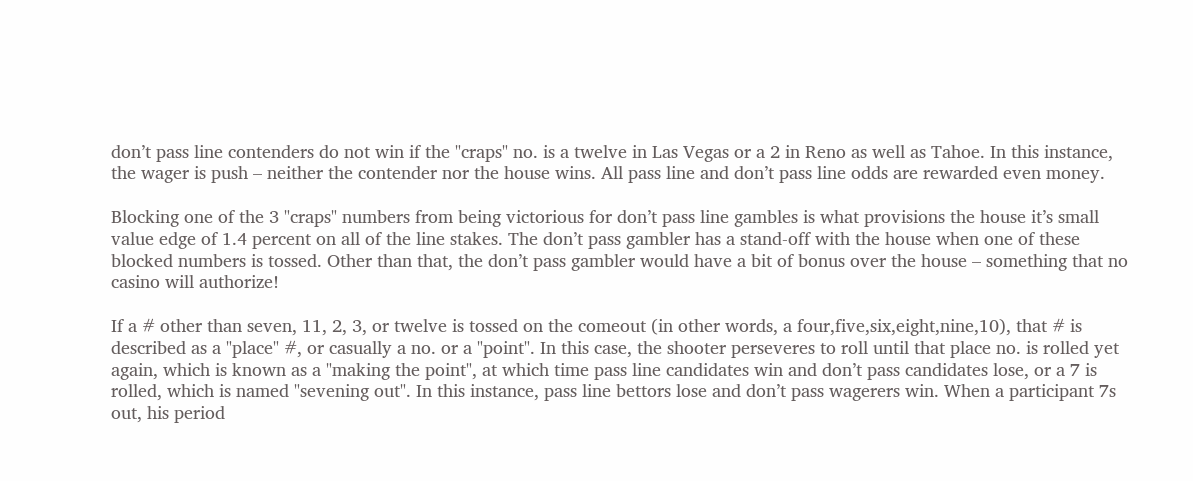don’t pass line contenders do not win if the "craps" no. is a twelve in Las Vegas or a 2 in Reno as well as Tahoe. In this instance, the wager is push – neither the contender nor the house wins. All pass line and don’t pass line odds are rewarded even money.

Blocking one of the 3 "craps" numbers from being victorious for don’t pass line gambles is what provisions the house it’s small value edge of 1.4 percent on all of the line stakes. The don’t pass gambler has a stand-off with the house when one of these blocked numbers is tossed. Other than that, the don’t pass gambler would have a bit of bonus over the house – something that no casino will authorize!

If a # other than seven, 11, 2, 3, or twelve is tossed on the comeout (in other words, a four,five,six,eight,nine,10), that # is described as a "place" #, or casually a no. or a "point". In this case, the shooter perseveres to roll until that place no. is rolled yet again, which is known as a "making the point", at which time pass line candidates win and don’t pass candidates lose, or a 7 is rolled, which is named "sevening out". In this instance, pass line bettors lose and don’t pass wagerers win. When a participant 7s out, his period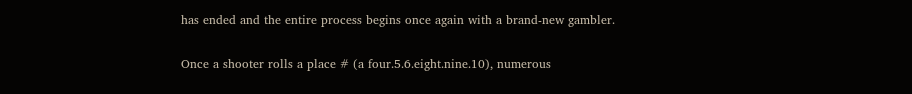has ended and the entire process begins once again with a brand-new gambler.

Once a shooter rolls a place # (a four.5.6.eight.nine.10), numerous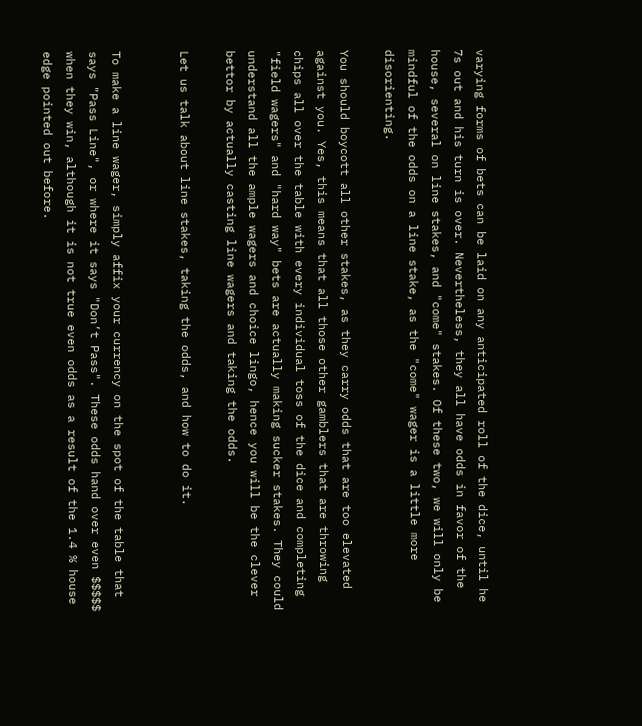varying forms of bets can be laid on any anticipated roll of the dice, until he 7s out and his turn is over. Nevertheless, they all have odds in favor of the house, several on line stakes, and "come" stakes. Of these two, we will only be mindful of the odds on a line stake, as the "come" wager is a little more disorienting.

You should boycott all other stakes, as they carry odds that are too elevated against you. Yes, this means that all those other gamblers that are throwing chips all over the table with every individual toss of the dice and completing "field wagers" and "hard way" bets are actually making sucker stakes. They could understand all the ample wagers and choice lingo, hence you will be the clever bettor by actually casting line wagers and taking the odds.

Let us talk about line stakes, taking the odds, and how to do it.


To make a line wager, simply affix your currency on the spot of the table that says "Pass Line", or where it says "Don’t Pass". These odds hand over even $$$$$ when they win, although it is not true even odds as a result of the 1.4 % house edge pointed out before.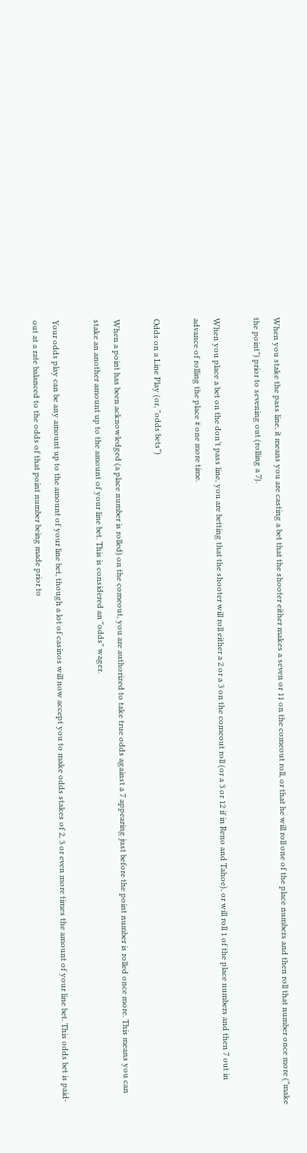When you stake the pass line, it means you are casting a bet that the shooter either makes a seven or 11 on the comeout roll, or that he will roll one of the place numbers and then roll that number once more ("make the point") prior to sevening out (rolling a 7).

When you place a bet on the don’t pass line, you are betting that the shooter will roll either a 2 or a 3 on the comeout roll (or a 3 or 12 if in Reno and Tahoe), or will roll 1 of the place numbers and then 7 out in advance of rolling the place # one more time.

Odds on a Line Play (or, "odds bets")

When a point has been acknowledged (a place number is rolled) on the comeout, you are authorized to take true odds against a 7 appearing just before the point number is rolled once more. This means you can stake an another amount up to the amount of your line bet. This is considered an "odds" wager.

Your odds play can be any amount up to the amount of your line bet, though a lot of casinos will now accept you to make odds stakes of 2, 3 or even more times the amount of your line bet. This odds bet is paid-out at a rate balanced to the odds of that point number being made prior to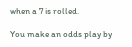when a 7 is rolled.

You make an odds play by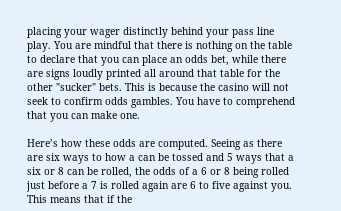placing your wager distinctly behind your pass line play. You are mindful that there is nothing on the table to declare that you can place an odds bet, while there are signs loudly printed all around that table for the other "sucker" bets. This is because the casino will not seek to confirm odds gambles. You have to comprehend that you can make one.

Here’s how these odds are computed. Seeing as there are six ways to how a can be tossed and 5 ways that a six or 8 can be rolled, the odds of a 6 or 8 being rolled just before a 7 is rolled again are 6 to five against you. This means that if the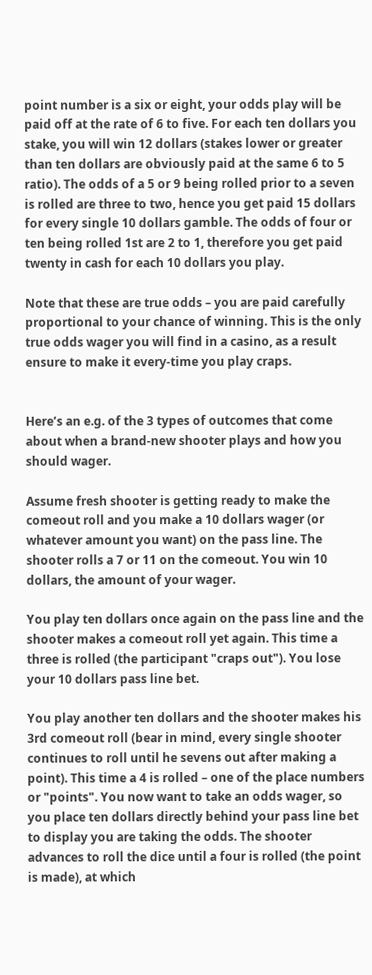point number is a six or eight, your odds play will be paid off at the rate of 6 to five. For each ten dollars you stake, you will win 12 dollars (stakes lower or greater than ten dollars are obviously paid at the same 6 to 5 ratio). The odds of a 5 or 9 being rolled prior to a seven is rolled are three to two, hence you get paid 15 dollars for every single 10 dollars gamble. The odds of four or ten being rolled 1st are 2 to 1, therefore you get paid twenty in cash for each 10 dollars you play.

Note that these are true odds – you are paid carefully proportional to your chance of winning. This is the only true odds wager you will find in a casino, as a result ensure to make it every-time you play craps.


Here’s an e.g. of the 3 types of outcomes that come about when a brand-new shooter plays and how you should wager.

Assume fresh shooter is getting ready to make the comeout roll and you make a 10 dollars wager (or whatever amount you want) on the pass line. The shooter rolls a 7 or 11 on the comeout. You win 10 dollars, the amount of your wager.

You play ten dollars once again on the pass line and the shooter makes a comeout roll yet again. This time a three is rolled (the participant "craps out"). You lose your 10 dollars pass line bet.

You play another ten dollars and the shooter makes his 3rd comeout roll (bear in mind, every single shooter continues to roll until he sevens out after making a point). This time a 4 is rolled – one of the place numbers or "points". You now want to take an odds wager, so you place ten dollars directly behind your pass line bet to display you are taking the odds. The shooter advances to roll the dice until a four is rolled (the point is made), at which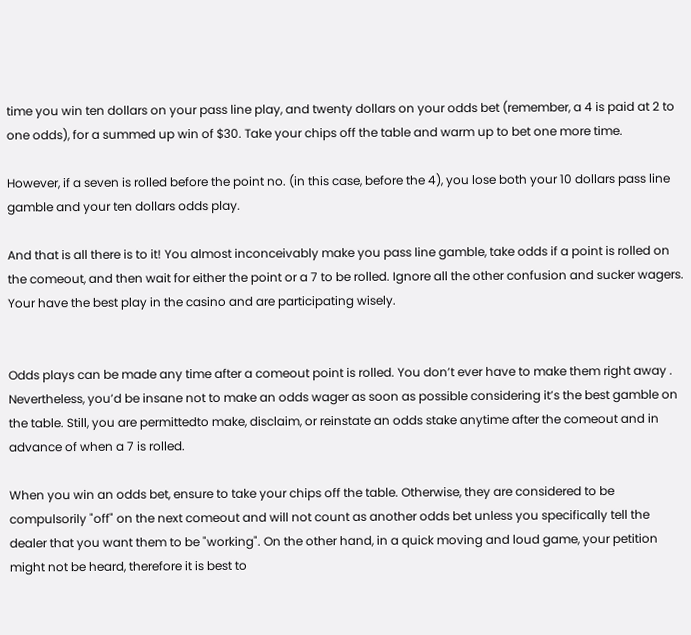time you win ten dollars on your pass line play, and twenty dollars on your odds bet (remember, a 4 is paid at 2 to one odds), for a summed up win of $30. Take your chips off the table and warm up to bet one more time.

However, if a seven is rolled before the point no. (in this case, before the 4), you lose both your 10 dollars pass line gamble and your ten dollars odds play.

And that is all there is to it! You almost inconceivably make you pass line gamble, take odds if a point is rolled on the comeout, and then wait for either the point or a 7 to be rolled. Ignore all the other confusion and sucker wagers. Your have the best play in the casino and are participating wisely.


Odds plays can be made any time after a comeout point is rolled. You don’t ever have to make them right away . Nevertheless, you’d be insane not to make an odds wager as soon as possible considering it’s the best gamble on the table. Still, you are permittedto make, disclaim, or reinstate an odds stake anytime after the comeout and in advance of when a 7 is rolled.

When you win an odds bet, ensure to take your chips off the table. Otherwise, they are considered to be compulsorily "off" on the next comeout and will not count as another odds bet unless you specifically tell the dealer that you want them to be "working". On the other hand, in a quick moving and loud game, your petition might not be heard, therefore it is best to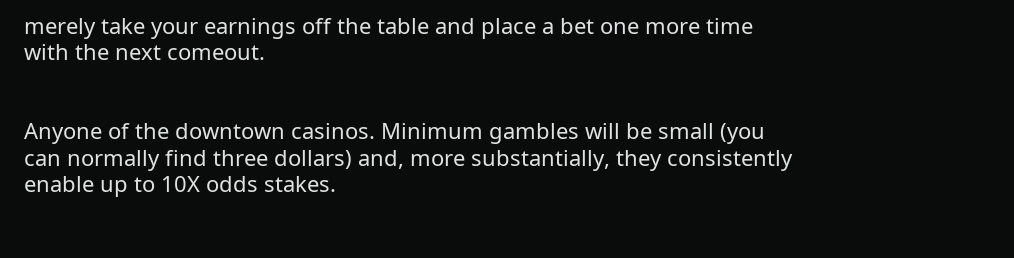merely take your earnings off the table and place a bet one more time with the next comeout.


Anyone of the downtown casinos. Minimum gambles will be small (you can normally find three dollars) and, more substantially, they consistently enable up to 10X odds stakes.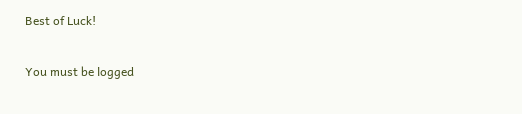Best of Luck!

You must be logged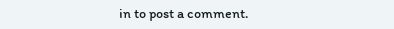in to post a comment.